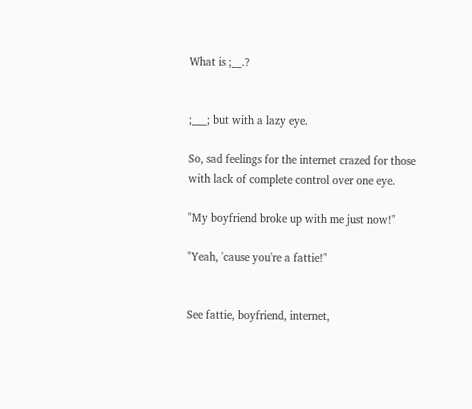What is ;__.?


;___; but with a lazy eye.

So, sad feelings for the internet crazed for those with lack of complete control over one eye.

"My boyfriend broke up with me just now!"

"Yeah, 'cause you're a fattie!"


See fattie, boyfriend, internet,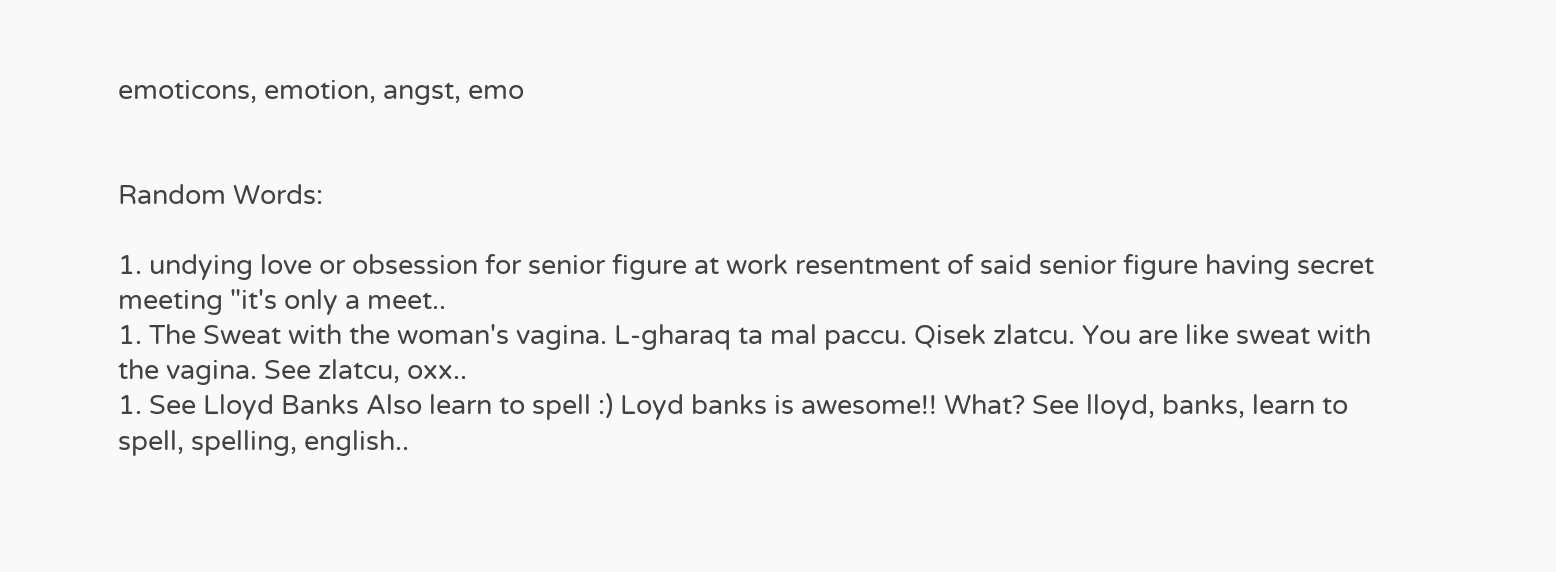emoticons, emotion, angst, emo


Random Words:

1. undying love or obsession for senior figure at work resentment of said senior figure having secret meeting "it's only a meet..
1. The Sweat with the woman's vagina. L-gharaq ta mal paccu. Qisek zlatcu. You are like sweat with the vagina. See zlatcu, oxx..
1. See Lloyd Banks Also learn to spell :) Loyd banks is awesome!! What? See lloyd, banks, learn to spell, spelling, english..